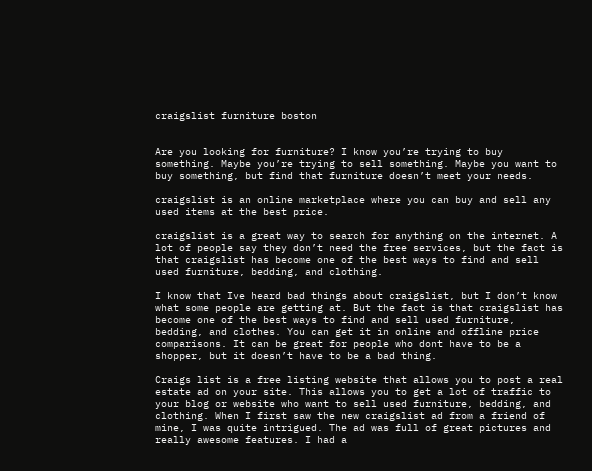craigslist furniture boston


Are you looking for furniture? I know you’re trying to buy something. Maybe you’re trying to sell something. Maybe you want to buy something, but find that furniture doesn’t meet your needs.

craigslist is an online marketplace where you can buy and sell any used items at the best price.

craigslist is a great way to search for anything on the internet. A lot of people say they don’t need the free services, but the fact is that craigslist has become one of the best ways to find and sell used furniture, bedding, and clothing.

I know that Ive heard bad things about craigslist, but I don’t know what some people are getting at. But the fact is that craigslist has become one of the best ways to find and sell used furniture, bedding, and clothes. You can get it in online and offline price comparisons. It can be great for people who dont have to be a shopper, but it doesn’t have to be a bad thing.

Craigs list is a free listing website that allows you to post a real estate ad on your site. This allows you to get a lot of traffic to your blog or website who want to sell used furniture, bedding, and clothing. When I first saw the new craigslist ad from a friend of mine, I was quite intrigued. The ad was full of great pictures and really awesome features. I had a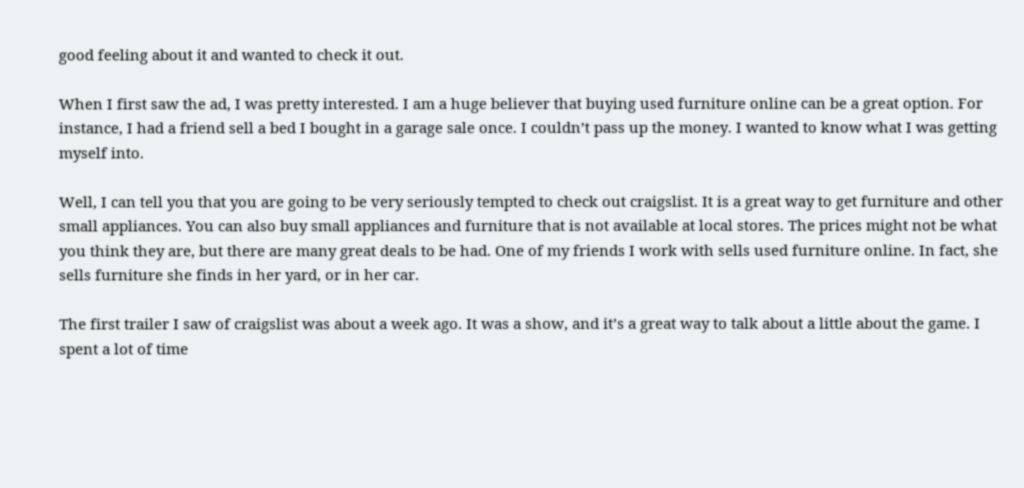good feeling about it and wanted to check it out.

When I first saw the ad, I was pretty interested. I am a huge believer that buying used furniture online can be a great option. For instance, I had a friend sell a bed I bought in a garage sale once. I couldn’t pass up the money. I wanted to know what I was getting myself into.

Well, I can tell you that you are going to be very seriously tempted to check out craigslist. It is a great way to get furniture and other small appliances. You can also buy small appliances and furniture that is not available at local stores. The prices might not be what you think they are, but there are many great deals to be had. One of my friends I work with sells used furniture online. In fact, she sells furniture she finds in her yard, or in her car.

The first trailer I saw of craigslist was about a week ago. It was a show, and it’s a great way to talk about a little about the game. I spent a lot of time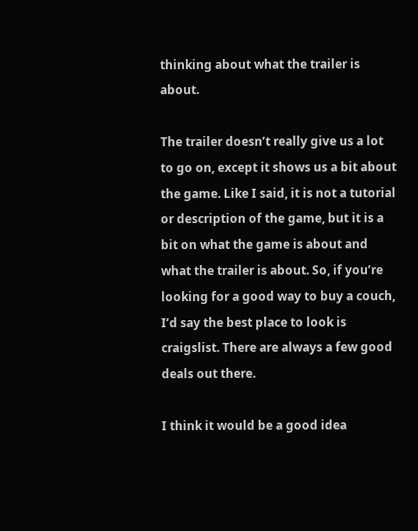thinking about what the trailer is about.

The trailer doesn’t really give us a lot to go on, except it shows us a bit about the game. Like I said, it is not a tutorial or description of the game, but it is a bit on what the game is about and what the trailer is about. So, if you’re looking for a good way to buy a couch, I’d say the best place to look is craigslist. There are always a few good deals out there.

I think it would be a good idea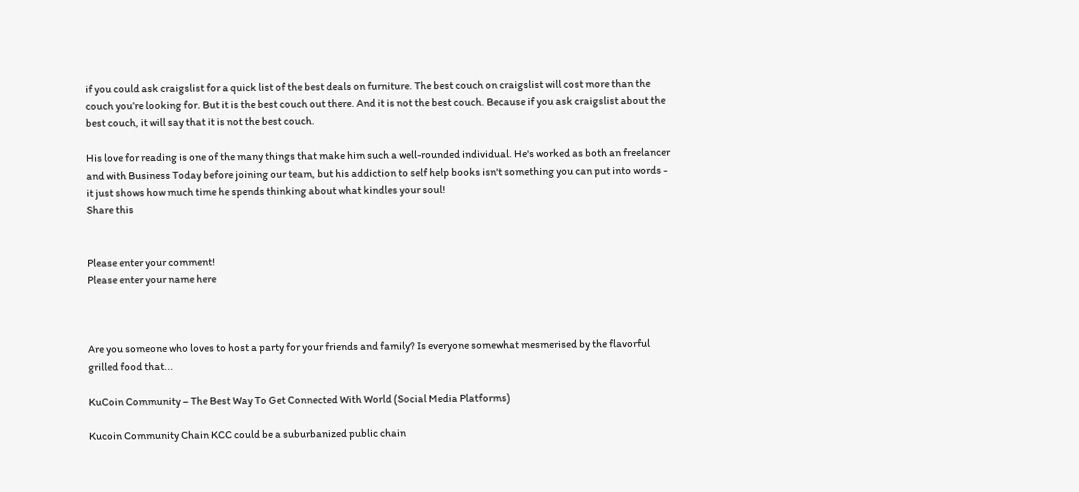if you could ask craigslist for a quick list of the best deals on furniture. The best couch on craigslist will cost more than the couch you’re looking for. But it is the best couch out there. And it is not the best couch. Because if you ask craigslist about the best couch, it will say that it is not the best couch.

His love for reading is one of the many things that make him such a well-rounded individual. He's worked as both an freelancer and with Business Today before joining our team, but his addiction to self help books isn't something you can put into words - it just shows how much time he spends thinking about what kindles your soul!
Share this


Please enter your comment!
Please enter your name here



Are you someone who loves to host a party for your friends and family? Is everyone somewhat mesmerised by the flavorful grilled food that...

KuCoin Community – The Best Way To Get Connected With World (Social Media Platforms)

Kucoin Community Chain KCC could be a suburbanized public chain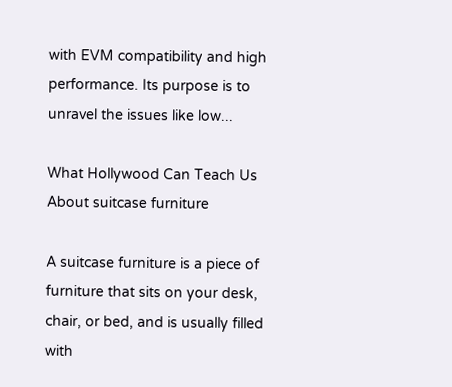with EVM compatibility and high performance. Its purpose is to unravel the issues like low...

What Hollywood Can Teach Us About suitcase furniture

A suitcase furniture is a piece of furniture that sits on your desk, chair, or bed, and is usually filled with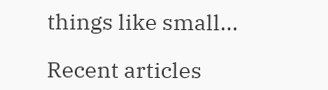things like small...

Recent articles